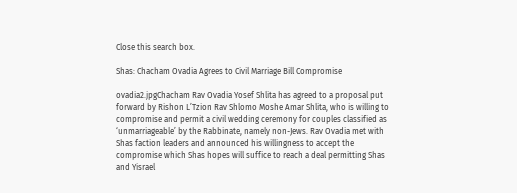Close this search box.

Shas: Chacham Ovadia Agrees to Civil Marriage Bill Compromise

ovadia2.jpgChacham Rav Ovadia Yosef Shlita has agreed to a proposal put forward by Rishon L’Tzion Rav Shlomo Moshe Amar Shlita, who is willing to compromise and permit a civil wedding ceremony for couples classified as ‘unmarriageable’ by the Rabbinate, namely non-Jews. Rav Ovadia met with Shas faction leaders and announced his willingness to accept the compromise which Shas hopes will suffice to reach a deal permitting Shas and Yisrael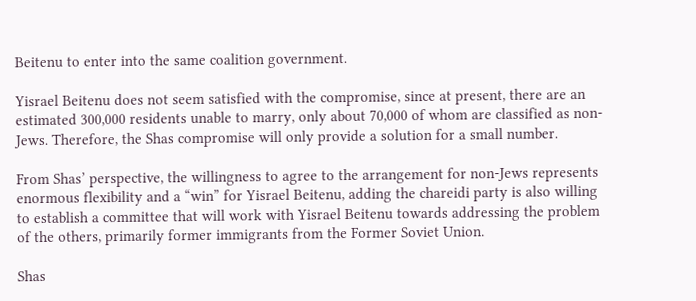Beitenu to enter into the same coalition government.

Yisrael Beitenu does not seem satisfied with the compromise, since at present, there are an estimated 300,000 residents unable to marry, only about 70,000 of whom are classified as non-Jews. Therefore, the Shas compromise will only provide a solution for a small number.

From Shas’ perspective, the willingness to agree to the arrangement for non-Jews represents enormous flexibility and a “win” for Yisrael Beitenu, adding the chareidi party is also willing to establish a committee that will work with Yisrael Beitenu towards addressing the problem of the others, primarily former immigrants from the Former Soviet Union.

Shas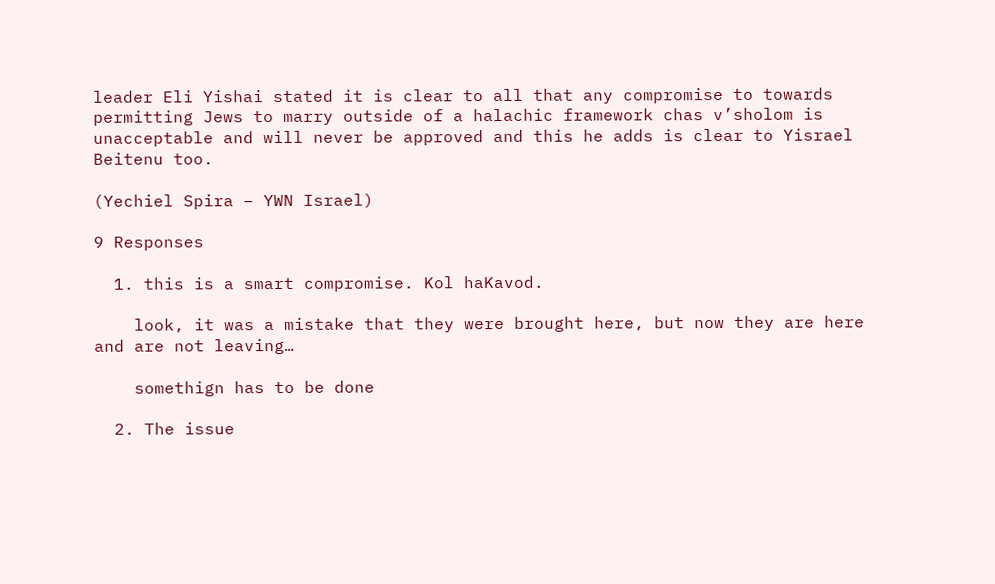leader Eli Yishai stated it is clear to all that any compromise to towards permitting Jews to marry outside of a halachic framework chas v’sholom is unacceptable and will never be approved and this he adds is clear to Yisrael Beitenu too.

(Yechiel Spira – YWN Israel)

9 Responses

  1. this is a smart compromise. Kol haKavod.

    look, it was a mistake that they were brought here, but now they are here and are not leaving…

    somethign has to be done

  2. The issue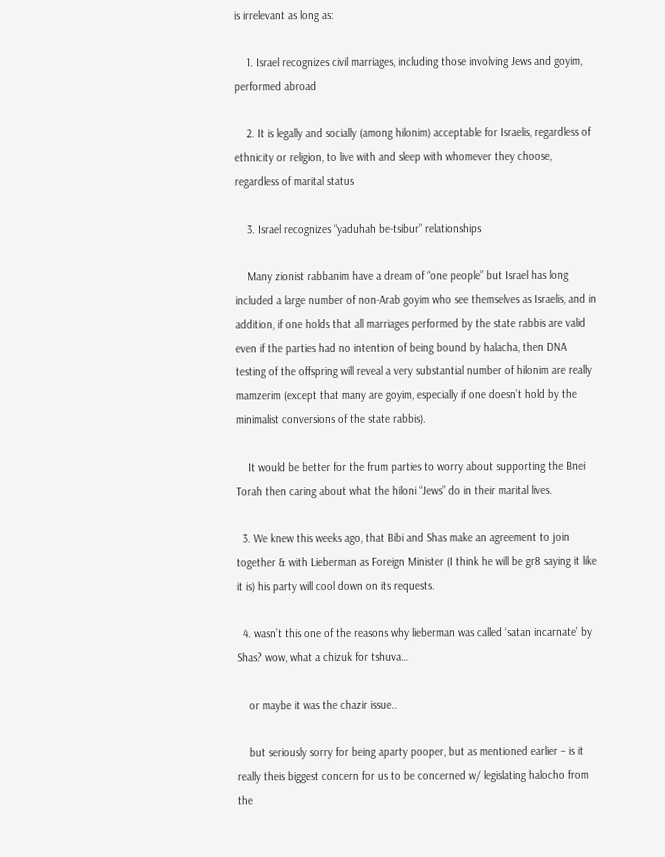is irrelevant as long as:

    1. Israel recognizes civil marriages, including those involving Jews and goyim, performed abroad

    2. It is legally and socially (among hilonim) acceptable for Israelis, regardless of ethnicity or religion, to live with and sleep with whomever they choose, regardless of marital status

    3. Israel recognizes “yaduhah be-tsibur” relationships

    Many zionist rabbanim have a dream of “one people” but Israel has long included a large number of non-Arab goyim who see themselves as Israelis, and in addition, if one holds that all marriages performed by the state rabbis are valid even if the parties had no intention of being bound by halacha, then DNA testing of the offspring will reveal a very substantial number of hilonim are really mamzerim (except that many are goyim, especially if one doesn’t hold by the minimalist conversions of the state rabbis).

    It would be better for the frum parties to worry about supporting the Bnei Torah then caring about what the hiloni “Jews” do in their marital lives.

  3. We knew this weeks ago, that Bibi and Shas make an agreement to join together & with Lieberman as Foreign Minister (I think he will be gr8 saying it like it is) his party will cool down on its requests.

  4. wasn’t this one of the reasons why lieberman was called ‘satan incarnate’ by Shas? wow, what a chizuk for tshuva…

    or maybe it was the chazir issue..

    but seriously sorry for being aparty pooper, but as mentioned earlier – is it really theis biggest concern for us to be concerned w/ legislating halocho from the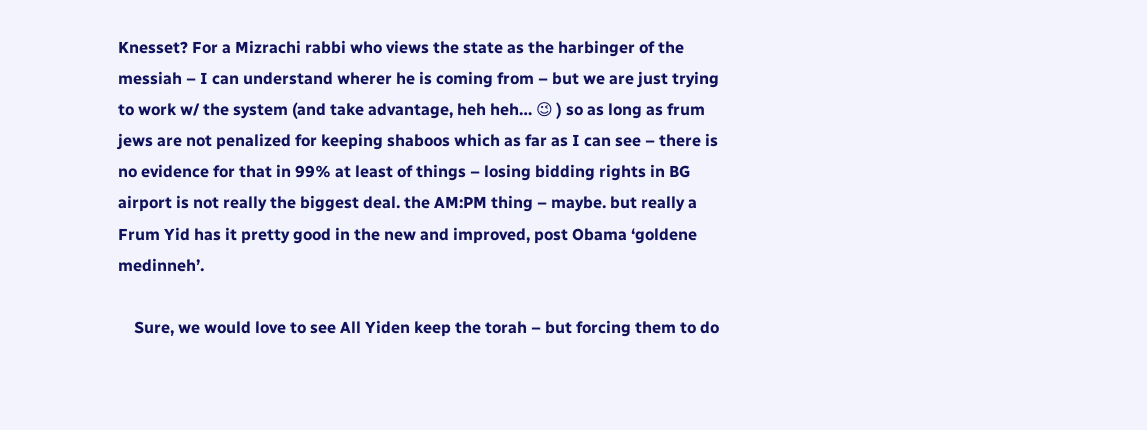Knesset? For a Mizrachi rabbi who views the state as the harbinger of the messiah – I can understand wherer he is coming from – but we are just trying to work w/ the system (and take advantage, heh heh… 😉 ) so as long as frum jews are not penalized for keeping shaboos which as far as I can see – there is no evidence for that in 99% at least of things – losing bidding rights in BG airport is not really the biggest deal. the AM:PM thing – maybe. but really a Frum Yid has it pretty good in the new and improved, post Obama ‘goldene medinneh’.

    Sure, we would love to see All Yiden keep the torah – but forcing them to do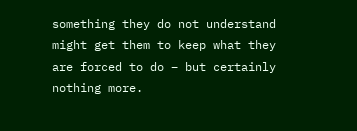something they do not understand might get them to keep what they are forced to do – but certainly nothing more.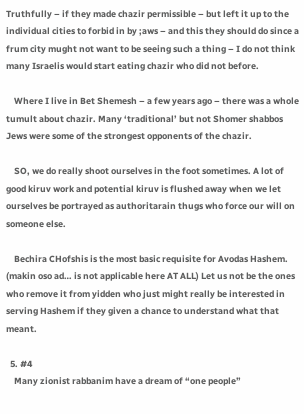Truthfully – if they made chazir permissible – but left it up to the individual cities to forbid in by ;aws – and this they should do since a frum city mught not want to be seeing such a thing – I do not think many Israelis would start eating chazir who did not before.

    Where I live in Bet Shemesh – a few years ago – there was a whole tumult about chazir. Many ‘traditional’ but not Shomer shabbos Jews were some of the strongest opponents of the chazir.

    SO, we do really shoot ourselves in the foot sometimes. A lot of good kiruv work and potential kiruv is flushed away when we let ourselves be portrayed as authoritarain thugs who force our will on someone else.

    Bechira CHofshis is the most basic requisite for Avodas Hashem. (makin oso ad… is not applicable here AT ALL) Let us not be the ones who remove it from yidden who just might really be interested in serving Hashem if they given a chance to understand what that meant.

  5. #4
    Many zionist rabbanim have a dream of “one people”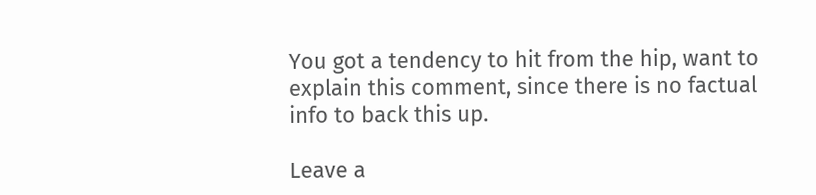You got a tendency to hit from the hip, want to explain this comment, since there is no factual info to back this up.

Leave a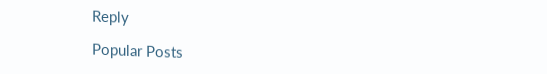Reply

Popular Posts